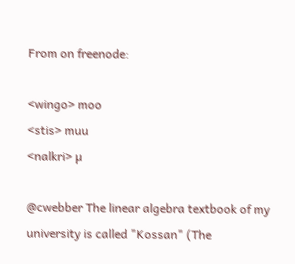From on freenode:

<wingo> moo
<stis> muu
<nalkri> µ

@cwebber The linear algebra textbook of my university is called "Kossan" (The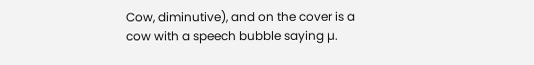Cow, diminutive), and on the cover is a cow with a speech bubble saying µ.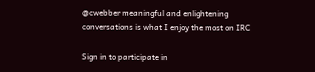@cwebber meaningful and enlightening conversations is what I enjoy the most on IRC

Sign in to participate in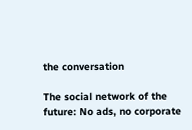the conversation

The social network of the future: No ads, no corporate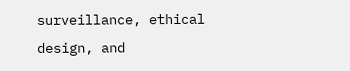surveillance, ethical design, and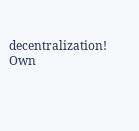decentralization! Own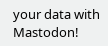your data with Mastodon!